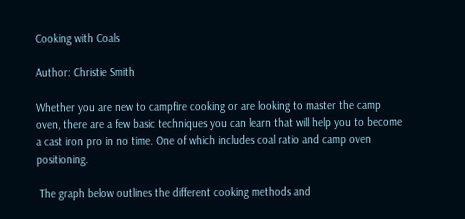Cooking with Coals

Author: Christie Smith

Whether you are new to campfire cooking or are looking to master the camp oven, there are a few basic techniques you can learn that will help you to become a cast iron pro in no time. One of which includes coal ratio and camp oven positioning.

 The graph below outlines the different cooking methods and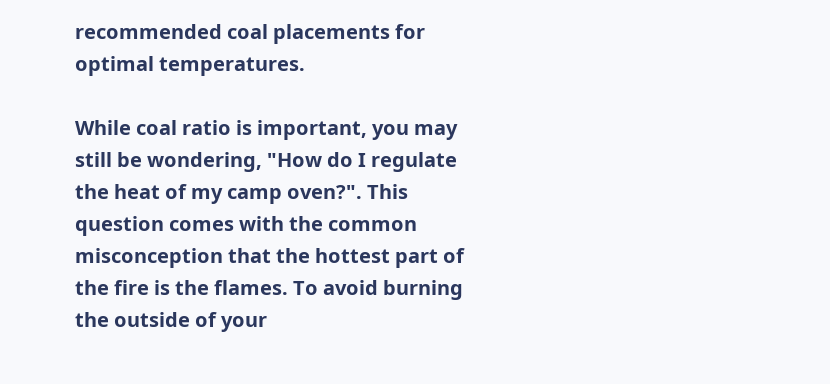recommended coal placements for optimal temperatures.

While coal ratio is important, you may still be wondering, "How do I regulate the heat of my camp oven?". This question comes with the common misconception that the hottest part of the fire is the flames. To avoid burning the outside of your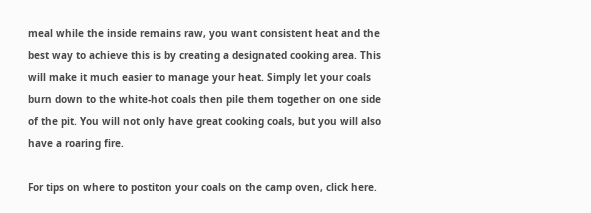meal while the inside remains raw, you want consistent heat and the best way to achieve this is by creating a designated cooking area. This will make it much easier to manage your heat. Simply let your coals burn down to the white-hot coals then pile them together on one side of the pit. You will not only have great cooking coals, but you will also have a roaring fire.

For tips on where to postiton your coals on the camp oven, click here.